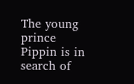The young prince Pippin is in search of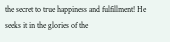the secret to true happiness and fulfillment! He seeks it in the glories of the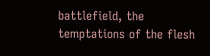battlefield, the temptations of the flesh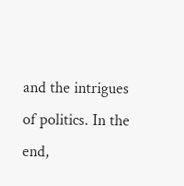and the intrigues of politics. In the end,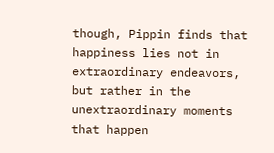though, Pippin finds that happiness lies not in extraordinary endeavors, but rather in the unextraordinary moments that happen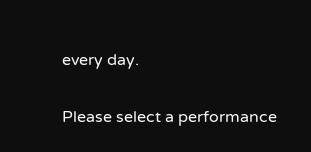every day.

Please select a performance